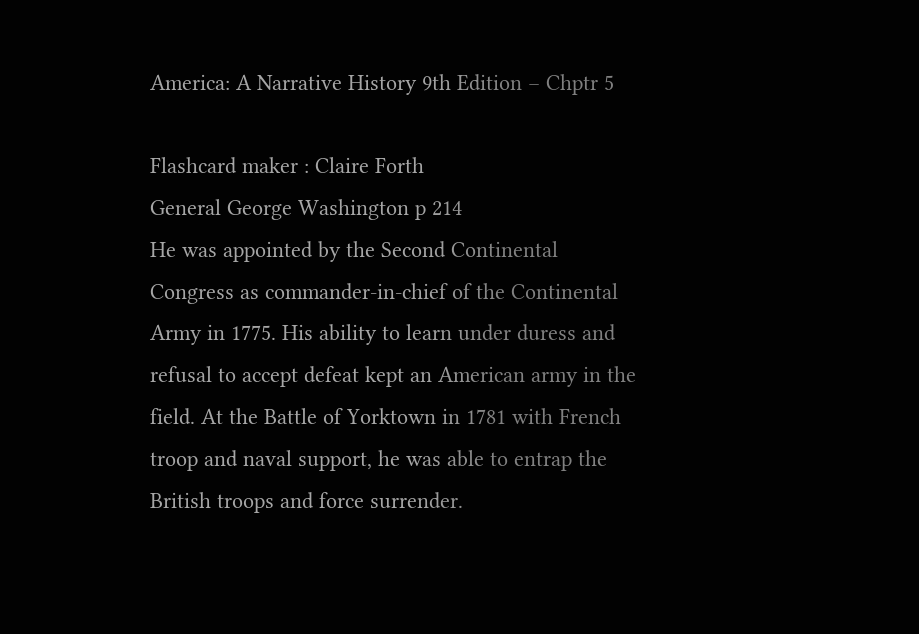America: A Narrative History 9th Edition – Chptr 5

Flashcard maker : Claire Forth
General George Washington p 214
He was appointed by the Second Continental Congress as commander-in-chief of the Continental Army in 1775. His ability to learn under duress and refusal to accept defeat kept an American army in the field. At the Battle of Yorktown in 1781 with French troop and naval support, he was able to entrap the British troops and force surrender.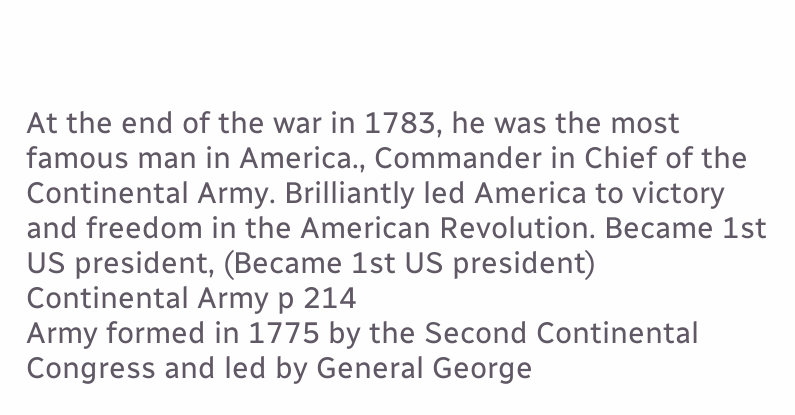At the end of the war in 1783, he was the most famous man in America., Commander in Chief of the Continental Army. Brilliantly led America to victory and freedom in the American Revolution. Became 1st US president, (Became 1st US president)
Continental Army p 214
Army formed in 1775 by the Second Continental Congress and led by General George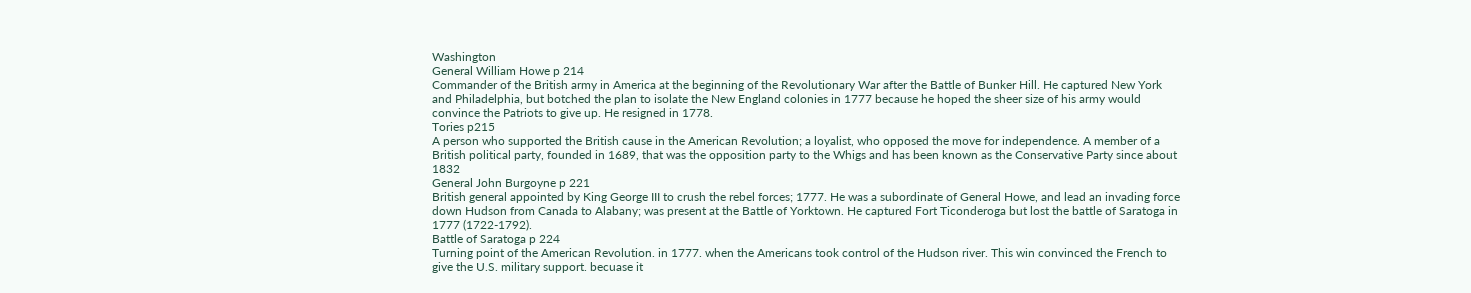Washington
General William Howe p 214
Commander of the British army in America at the beginning of the Revolutionary War after the Battle of Bunker Hill. He captured New York and Philadelphia, but botched the plan to isolate the New England colonies in 1777 because he hoped the sheer size of his army would convince the Patriots to give up. He resigned in 1778.
Tories p215
A person who supported the British cause in the American Revolution; a loyalist, who opposed the move for independence. A member of a British political party, founded in 1689, that was the opposition party to the Whigs and has been known as the Conservative Party since about 1832
General John Burgoyne p 221
British general appointed by King George III to crush the rebel forces; 1777. He was a subordinate of General Howe, and lead an invading force down Hudson from Canada to Alabany; was present at the Battle of Yorktown. He captured Fort Ticonderoga but lost the battle of Saratoga in 1777 (1722-1792).
Battle of Saratoga p 224
Turning point of the American Revolution. in 1777. when the Americans took control of the Hudson river. This win convinced the French to give the U.S. military support. becuase it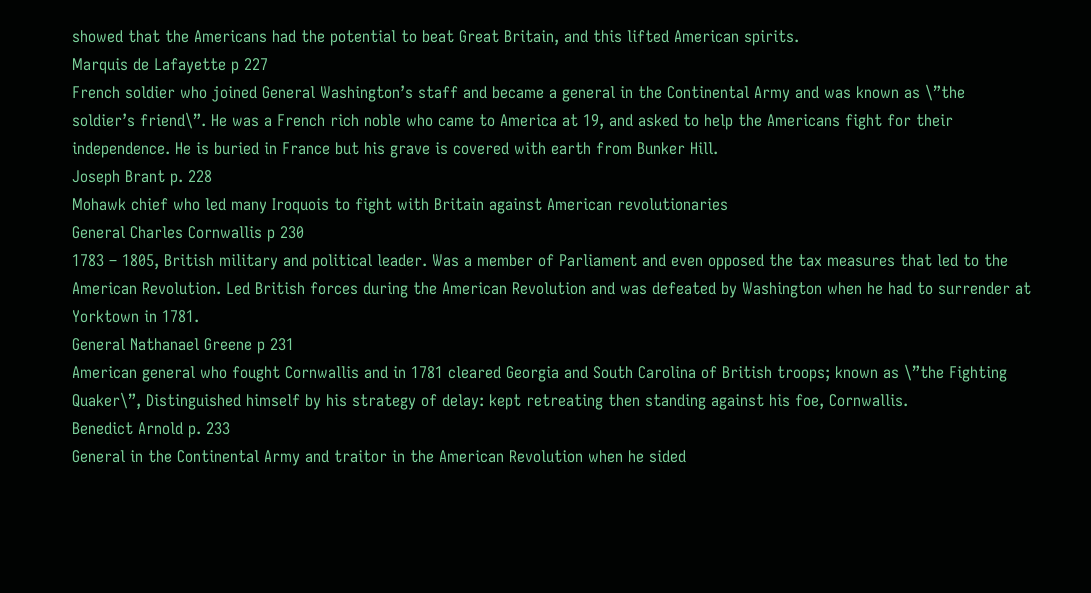showed that the Americans had the potential to beat Great Britain, and this lifted American spirits.
Marquis de Lafayette p 227
French soldier who joined General Washington’s staff and became a general in the Continental Army and was known as \”the soldier’s friend\”. He was a French rich noble who came to America at 19, and asked to help the Americans fight for their independence. He is buried in France but his grave is covered with earth from Bunker Hill.
Joseph Brant p. 228
Mohawk chief who led many Iroquois to fight with Britain against American revolutionaries
General Charles Cornwallis p 230
1783 – 1805, British military and political leader. Was a member of Parliament and even opposed the tax measures that led to the American Revolution. Led British forces during the American Revolution and was defeated by Washington when he had to surrender at Yorktown in 1781.
General Nathanael Greene p 231
American general who fought Cornwallis and in 1781 cleared Georgia and South Carolina of British troops; known as \”the Fighting Quaker\”, Distinguished himself by his strategy of delay: kept retreating then standing against his foe, Cornwallis.
Benedict Arnold p. 233
General in the Continental Army and traitor in the American Revolution when he sided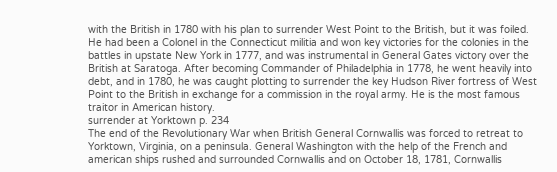with the British in 1780 with his plan to surrender West Point to the British, but it was foiled. He had been a Colonel in the Connecticut militia and won key victories for the colonies in the battles in upstate New York in 1777, and was instrumental in General Gates victory over the British at Saratoga. After becoming Commander of Philadelphia in 1778, he went heavily into debt, and in 1780, he was caught plotting to surrender the key Hudson River fortress of West Point to the British in exchange for a commission in the royal army. He is the most famous traitor in American history.
surrender at Yorktown p. 234
The end of the Revolutionary War when British General Cornwallis was forced to retreat to Yorktown, Virginia, on a peninsula. General Washington with the help of the French and american ships rushed and surrounded Cornwallis and on October 18, 1781, Cornwallis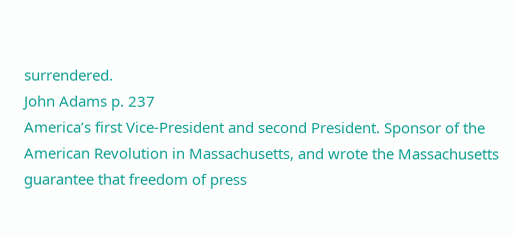surrendered.
John Adams p. 237
America’s first Vice-President and second President. Sponsor of the American Revolution in Massachusetts, and wrote the Massachusetts guarantee that freedom of press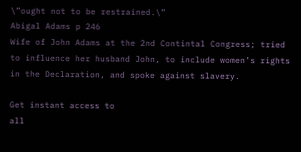\”ought not to be restrained.\”
Abigal Adams p 246
Wife of John Adams at the 2nd Contintal Congress; tried to influence her husband John, to include women’s rights in the Declaration, and spoke against slavery.

Get instant access to
all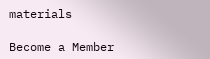materials

Become a Member